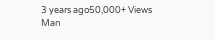3 years ago50,000+ Views
Man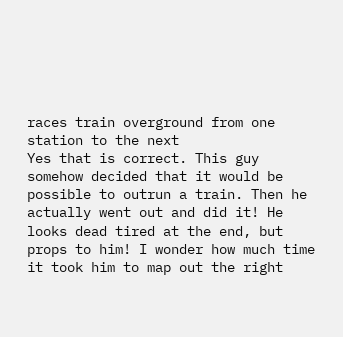races train overground from one station to the next
Yes that is correct. This guy somehow decided that it would be possible to outrun a train. Then he actually went out and did it! He looks dead tired at the end, but props to him! I wonder how much time it took him to map out the right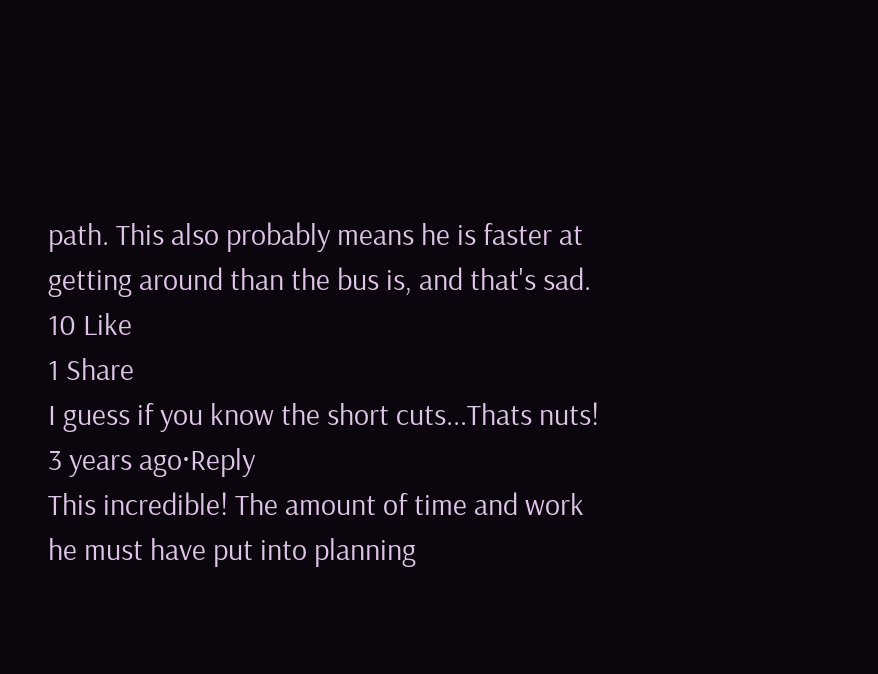path. This also probably means he is faster at getting around than the bus is, and that's sad.
10 Like
1 Share
I guess if you know the short cuts...Thats nuts!
3 years ago·Reply
This incredible! The amount of time and work he must have put into planning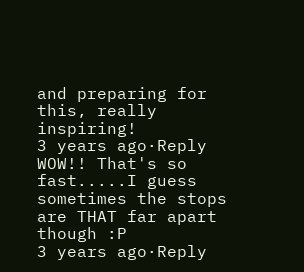and preparing for this, really inspiring!
3 years ago·Reply
WOW!! That's so fast.....I guess sometimes the stops are THAT far apart though :P
3 years ago·Reply